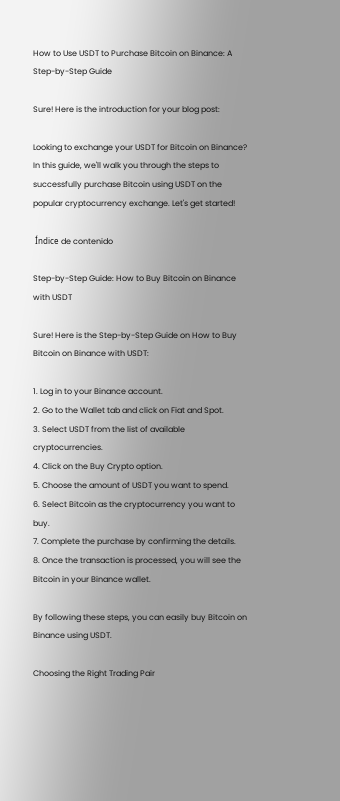How to Use USDT to Purchase Bitcoin on Binance: A Step-by-Step Guide

Sure! Here is the introduction for your blog post:

Looking to exchange your USDT for Bitcoin on Binance? In this guide, we'll walk you through the steps to successfully purchase Bitcoin using USDT on the popular cryptocurrency exchange. Let's get started!

 Índice de contenido

Step-by-Step Guide: How to Buy Bitcoin on Binance with USDT

Sure! Here is the Step-by-Step Guide on How to Buy Bitcoin on Binance with USDT:

1. Log in to your Binance account.
2. Go to the Wallet tab and click on Fiat and Spot.
3. Select USDT from the list of available cryptocurrencies.
4. Click on the Buy Crypto option.
5. Choose the amount of USDT you want to spend.
6. Select Bitcoin as the cryptocurrency you want to buy.
7. Complete the purchase by confirming the details.
8. Once the transaction is processed, you will see the Bitcoin in your Binance wallet.

By following these steps, you can easily buy Bitcoin on Binance using USDT.

Choosing the Right Trading Pair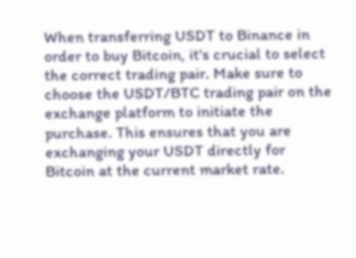When transferring USDT to Binance in order to buy Bitcoin, it's crucial to select the correct trading pair. Make sure to choose the USDT/BTC trading pair on the exchange platform to initiate the purchase. This ensures that you are exchanging your USDT directly for Bitcoin at the current market rate.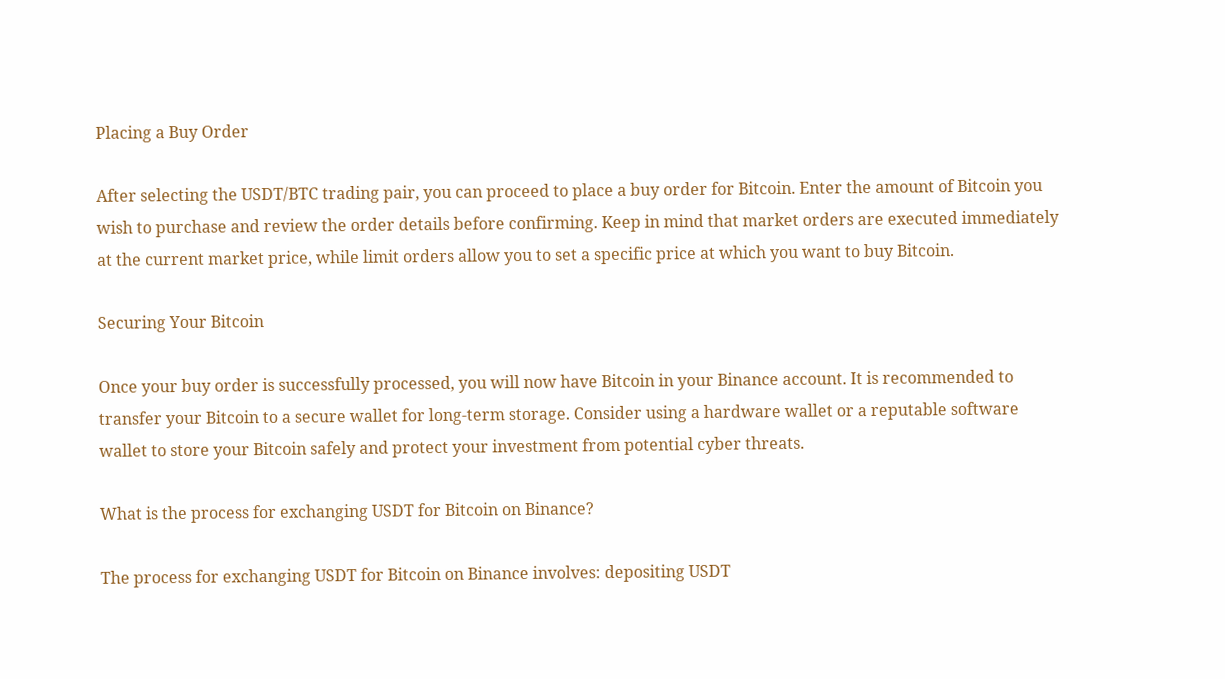Placing a Buy Order

After selecting the USDT/BTC trading pair, you can proceed to place a buy order for Bitcoin. Enter the amount of Bitcoin you wish to purchase and review the order details before confirming. Keep in mind that market orders are executed immediately at the current market price, while limit orders allow you to set a specific price at which you want to buy Bitcoin.

Securing Your Bitcoin

Once your buy order is successfully processed, you will now have Bitcoin in your Binance account. It is recommended to transfer your Bitcoin to a secure wallet for long-term storage. Consider using a hardware wallet or a reputable software wallet to store your Bitcoin safely and protect your investment from potential cyber threats.

What is the process for exchanging USDT for Bitcoin on Binance?

The process for exchanging USDT for Bitcoin on Binance involves: depositing USDT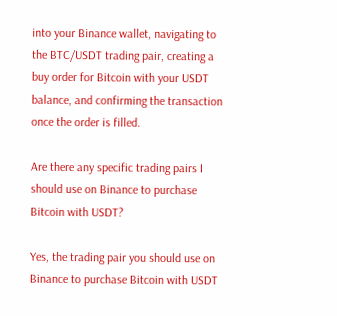into your Binance wallet, navigating to the BTC/USDT trading pair, creating a buy order for Bitcoin with your USDT balance, and confirming the transaction once the order is filled.

Are there any specific trading pairs I should use on Binance to purchase Bitcoin with USDT?

Yes, the trading pair you should use on Binance to purchase Bitcoin with USDT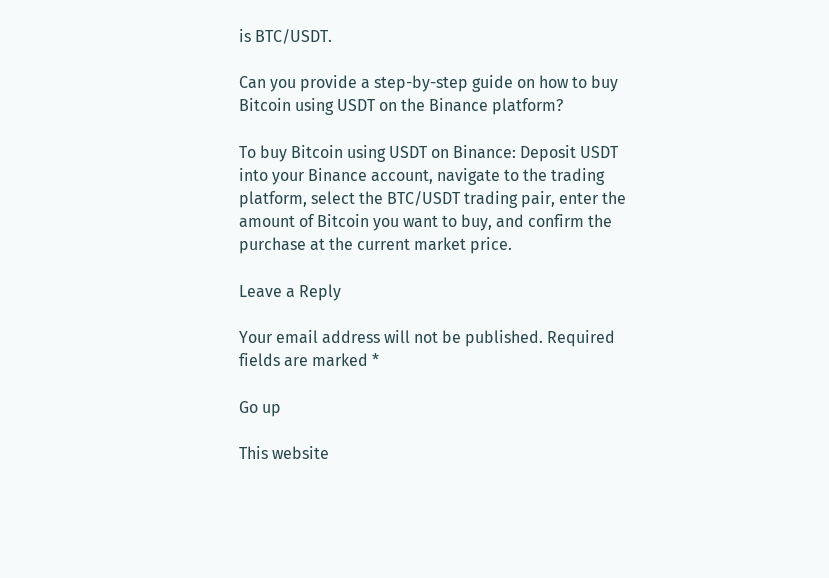is BTC/USDT.

Can you provide a step-by-step guide on how to buy Bitcoin using USDT on the Binance platform?

To buy Bitcoin using USDT on Binance: Deposit USDT into your Binance account, navigate to the trading platform, select the BTC/USDT trading pair, enter the amount of Bitcoin you want to buy, and confirm the purchase at the current market price.

Leave a Reply

Your email address will not be published. Required fields are marked *

Go up

This website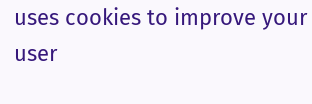uses cookies to improve your user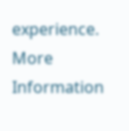experience. More Information